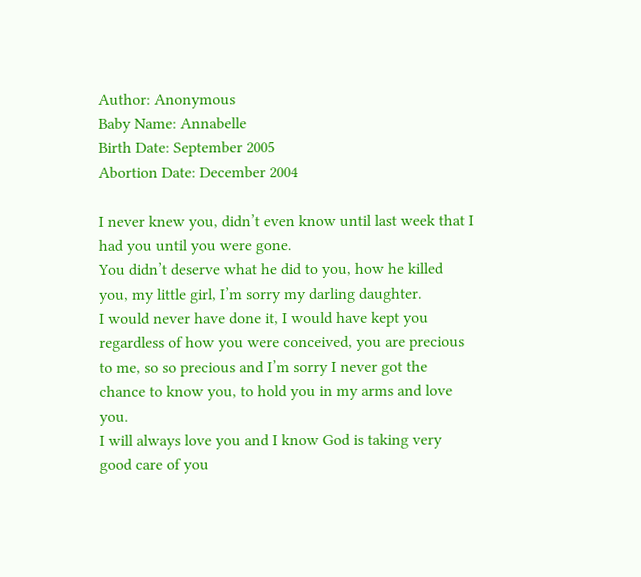Author: Anonymous
Baby Name: Annabelle
Birth Date: September 2005
Abortion Date: December 2004

I never knew you, didn’t even know until last week that I had you until you were gone.
You didn’t deserve what he did to you, how he killed you, my little girl, I’m sorry my darling daughter.
I would never have done it, I would have kept you regardless of how you were conceived, you are precious to me, so so precious and I’m sorry I never got the chance to know you, to hold you in my arms and love you.
I will always love you and I know God is taking very good care of you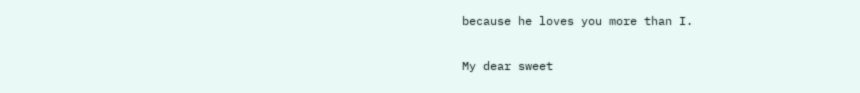because he loves you more than I.

My dear sweet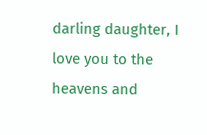darling daughter, I love you to the heavens and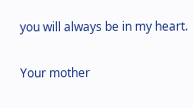you will always be in my heart.

Your mother